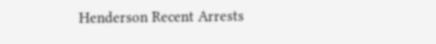Henderson Recent Arrests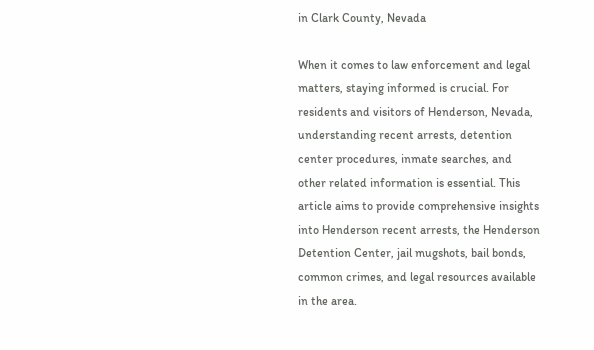in Clark County, Nevada

When it comes to law enforcement and legal matters, staying informed is crucial. For residents and visitors of Henderson, Nevada, understanding recent arrests, detention center procedures, inmate searches, and other related information is essential. This article aims to provide comprehensive insights into Henderson recent arrests, the Henderson Detention Center, jail mugshots, bail bonds, common crimes, and legal resources available in the area.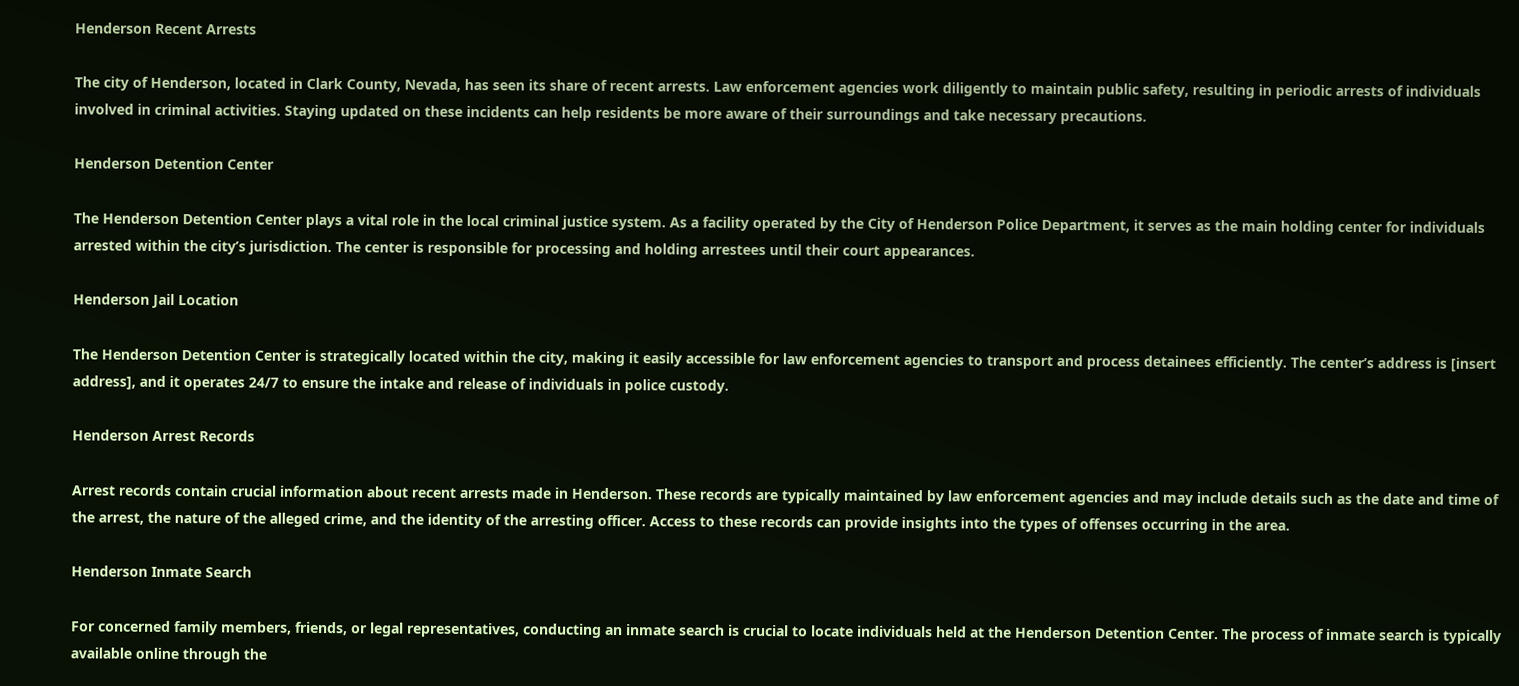Henderson Recent Arrests

The city of Henderson, located in Clark County, Nevada, has seen its share of recent arrests. Law enforcement agencies work diligently to maintain public safety, resulting in periodic arrests of individuals involved in criminal activities. Staying updated on these incidents can help residents be more aware of their surroundings and take necessary precautions.

Henderson Detention Center

The Henderson Detention Center plays a vital role in the local criminal justice system. As a facility operated by the City of Henderson Police Department, it serves as the main holding center for individuals arrested within the city’s jurisdiction. The center is responsible for processing and holding arrestees until their court appearances.

Henderson Jail Location

The Henderson Detention Center is strategically located within the city, making it easily accessible for law enforcement agencies to transport and process detainees efficiently. The center’s address is [insert address], and it operates 24/7 to ensure the intake and release of individuals in police custody.

Henderson Arrest Records

Arrest records contain crucial information about recent arrests made in Henderson. These records are typically maintained by law enforcement agencies and may include details such as the date and time of the arrest, the nature of the alleged crime, and the identity of the arresting officer. Access to these records can provide insights into the types of offenses occurring in the area.

Henderson Inmate Search

For concerned family members, friends, or legal representatives, conducting an inmate search is crucial to locate individuals held at the Henderson Detention Center. The process of inmate search is typically available online through the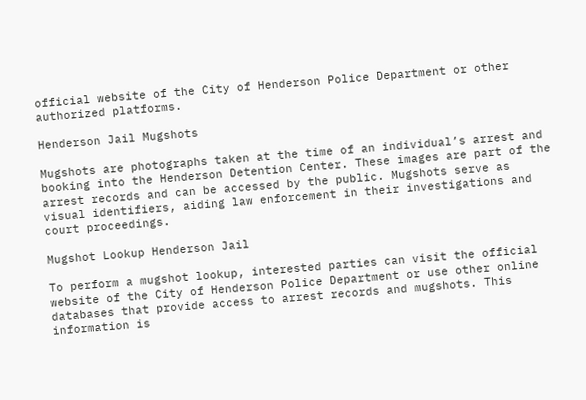official website of the City of Henderson Police Department or other authorized platforms.

Henderson Jail Mugshots

Mugshots are photographs taken at the time of an individual’s arrest and booking into the Henderson Detention Center. These images are part of the arrest records and can be accessed by the public. Mugshots serve as visual identifiers, aiding law enforcement in their investigations and court proceedings.

Mugshot Lookup Henderson Jail

To perform a mugshot lookup, interested parties can visit the official website of the City of Henderson Police Department or use other online databases that provide access to arrest records and mugshots. This information is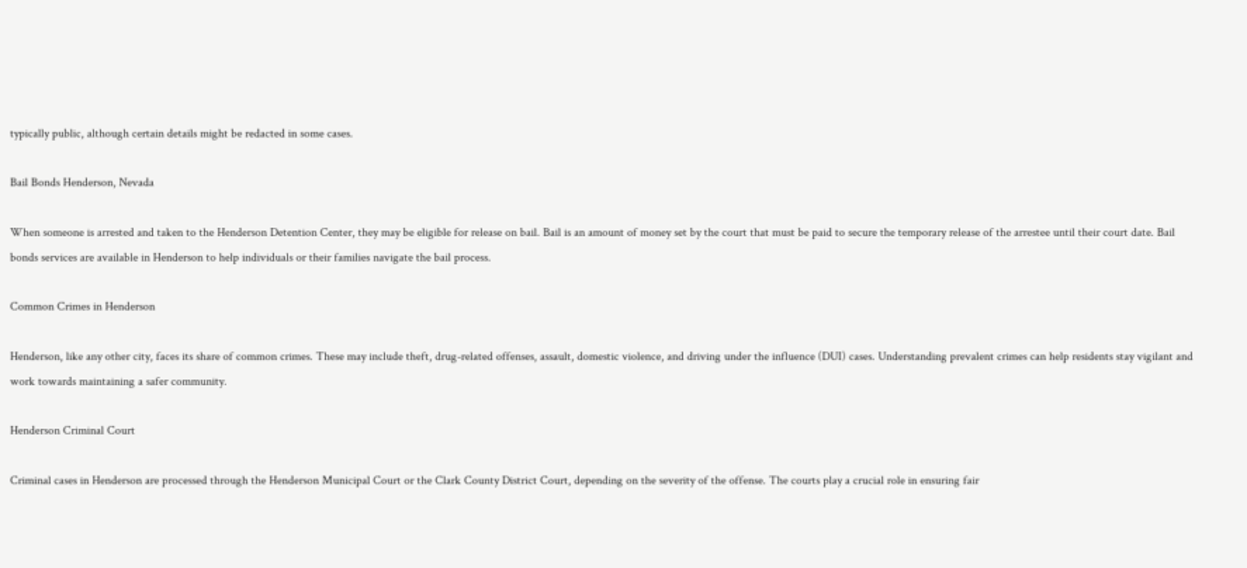typically public, although certain details might be redacted in some cases.

Bail Bonds Henderson, Nevada

When someone is arrested and taken to the Henderson Detention Center, they may be eligible for release on bail. Bail is an amount of money set by the court that must be paid to secure the temporary release of the arrestee until their court date. Bail bonds services are available in Henderson to help individuals or their families navigate the bail process.

Common Crimes in Henderson

Henderson, like any other city, faces its share of common crimes. These may include theft, drug-related offenses, assault, domestic violence, and driving under the influence (DUI) cases. Understanding prevalent crimes can help residents stay vigilant and work towards maintaining a safer community.

Henderson Criminal Court

Criminal cases in Henderson are processed through the Henderson Municipal Court or the Clark County District Court, depending on the severity of the offense. The courts play a crucial role in ensuring fair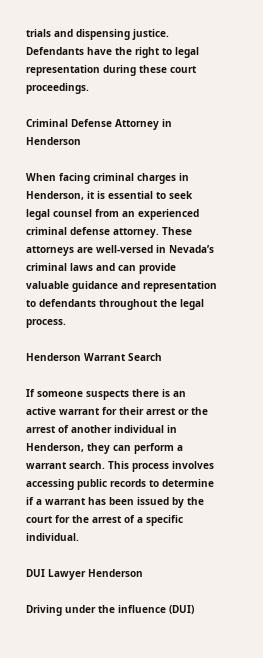trials and dispensing justice. Defendants have the right to legal representation during these court proceedings.

Criminal Defense Attorney in Henderson

When facing criminal charges in Henderson, it is essential to seek legal counsel from an experienced criminal defense attorney. These attorneys are well-versed in Nevada’s criminal laws and can provide valuable guidance and representation to defendants throughout the legal process.

Henderson Warrant Search

If someone suspects there is an active warrant for their arrest or the arrest of another individual in Henderson, they can perform a warrant search. This process involves accessing public records to determine if a warrant has been issued by the court for the arrest of a specific individual.

DUI Lawyer Henderson

Driving under the influence (DUI)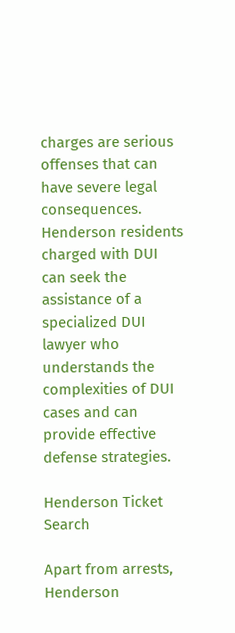charges are serious offenses that can have severe legal consequences. Henderson residents charged with DUI can seek the assistance of a specialized DUI lawyer who understands the complexities of DUI cases and can provide effective defense strategies.

Henderson Ticket Search

Apart from arrests, Henderson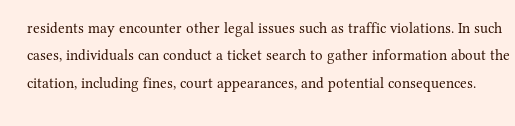residents may encounter other legal issues such as traffic violations. In such cases, individuals can conduct a ticket search to gather information about the citation, including fines, court appearances, and potential consequences.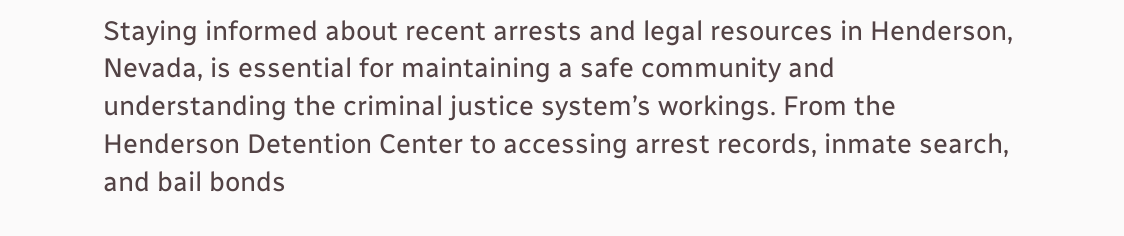Staying informed about recent arrests and legal resources in Henderson, Nevada, is essential for maintaining a safe community and understanding the criminal justice system’s workings. From the Henderson Detention Center to accessing arrest records, inmate search, and bail bonds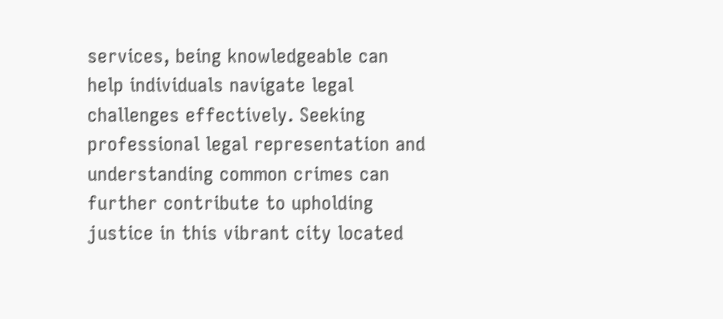services, being knowledgeable can help individuals navigate legal challenges effectively. Seeking professional legal representation and understanding common crimes can further contribute to upholding justice in this vibrant city located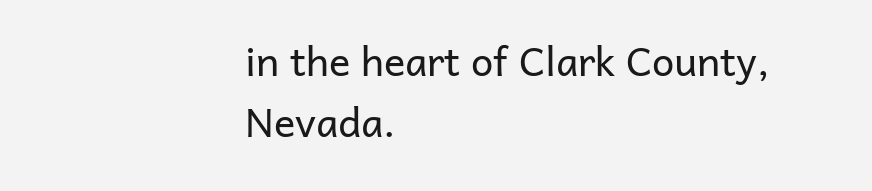in the heart of Clark County, Nevada.